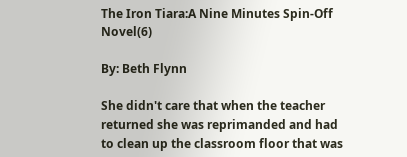The Iron Tiara:A Nine Minutes Spin-Off Novel(6)

By: Beth Flynn

She didn't care that when the teacher returned she was reprimanded and had to clean up the classroom floor that was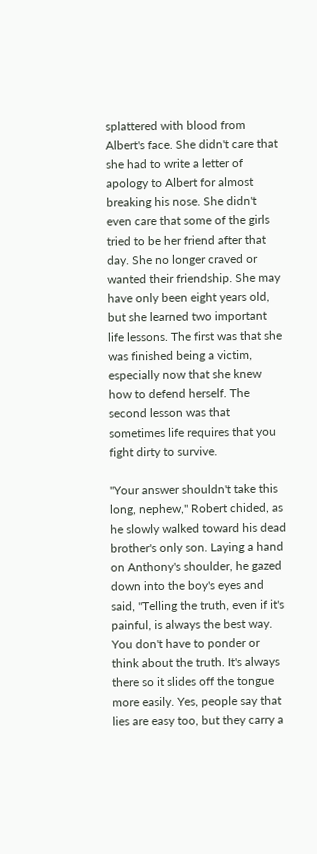splattered with blood from Albert's face. She didn't care that she had to write a letter of apology to Albert for almost breaking his nose. She didn't even care that some of the girls tried to be her friend after that day. She no longer craved or wanted their friendship. She may have only been eight years old, but she learned two important life lessons. The first was that she was finished being a victim, especially now that she knew how to defend herself. The second lesson was that sometimes life requires that you fight dirty to survive.

"Your answer shouldn't take this long, nephew," Robert chided, as he slowly walked toward his dead brother's only son. Laying a hand on Anthony's shoulder, he gazed down into the boy's eyes and said, "Telling the truth, even if it's painful, is always the best way. You don't have to ponder or think about the truth. It's always there so it slides off the tongue more easily. Yes, people say that lies are easy too, but they carry a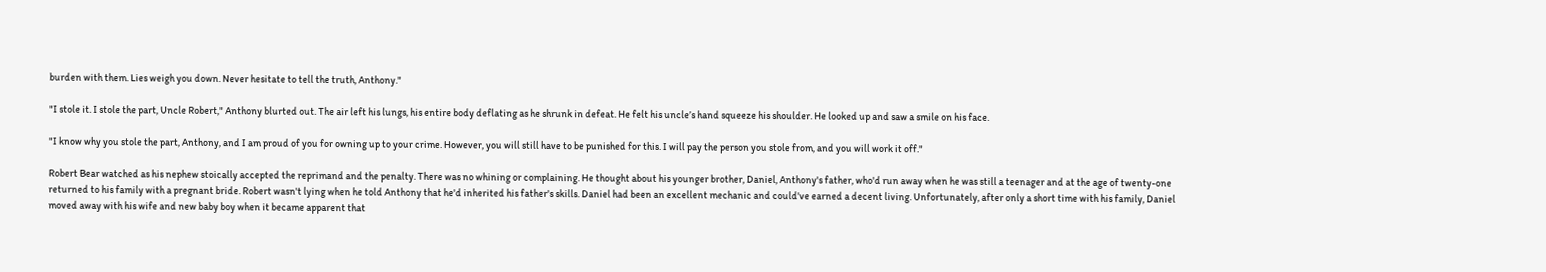burden with them. Lies weigh you down. Never hesitate to tell the truth, Anthony."

"I stole it. I stole the part, Uncle Robert," Anthony blurted out. The air left his lungs, his entire body deflating as he shrunk in defeat. He felt his uncle’s hand squeeze his shoulder. He looked up and saw a smile on his face.

"I know why you stole the part, Anthony, and I am proud of you for owning up to your crime. However, you will still have to be punished for this. I will pay the person you stole from, and you will work it off."

Robert Bear watched as his nephew stoically accepted the reprimand and the penalty. There was no whining or complaining. He thought about his younger brother, Daniel, Anthony's father, who'd run away when he was still a teenager and at the age of twenty-one returned to his family with a pregnant bride. Robert wasn't lying when he told Anthony that he'd inherited his father's skills. Daniel had been an excellent mechanic and could've earned a decent living. Unfortunately, after only a short time with his family, Daniel moved away with his wife and new baby boy when it became apparent that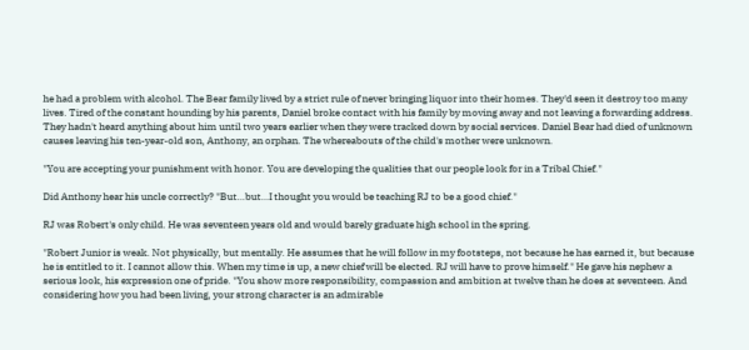he had a problem with alcohol. The Bear family lived by a strict rule of never bringing liquor into their homes. They'd seen it destroy too many lives. Tired of the constant hounding by his parents, Daniel broke contact with his family by moving away and not leaving a forwarding address. They hadn't heard anything about him until two years earlier when they were tracked down by social services. Daniel Bear had died of unknown causes leaving his ten-year-old son, Anthony, an orphan. The whereabouts of the child's mother were unknown.

"You are accepting your punishment with honor. You are developing the qualities that our people look for in a Tribal Chief."

Did Anthony hear his uncle correctly? "But…but…I thought you would be teaching RJ to be a good chief."

RJ was Robert's only child. He was seventeen years old and would barely graduate high school in the spring.

"Robert Junior is weak. Not physically, but mentally. He assumes that he will follow in my footsteps, not because he has earned it, but because he is entitled to it. I cannot allow this. When my time is up, a new chief will be elected. RJ will have to prove himself." He gave his nephew a serious look, his expression one of pride. "You show more responsibility, compassion and ambition at twelve than he does at seventeen. And considering how you had been living, your strong character is an admirable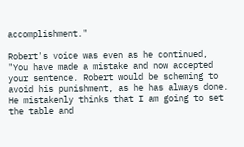accomplishment."

Robert's voice was even as he continued, "You have made a mistake and now accepted your sentence. Robert would be scheming to avoid his punishment, as he has always done. He mistakenly thinks that I am going to set the table and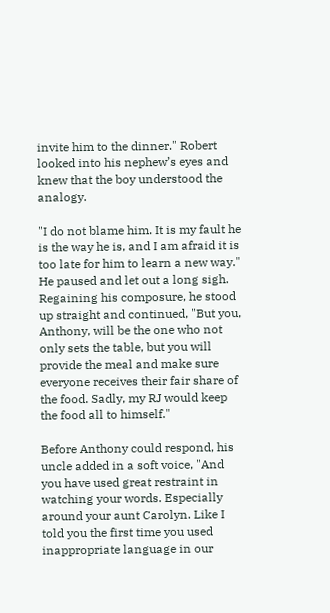invite him to the dinner." Robert looked into his nephew’s eyes and knew that the boy understood the analogy.

"I do not blame him. It is my fault he is the way he is, and I am afraid it is too late for him to learn a new way." He paused and let out a long sigh. Regaining his composure, he stood up straight and continued, "But you, Anthony, will be the one who not only sets the table, but you will provide the meal and make sure everyone receives their fair share of the food. Sadly, my RJ would keep the food all to himself."

Before Anthony could respond, his uncle added in a soft voice, "And you have used great restraint in watching your words. Especially around your aunt Carolyn. Like I told you the first time you used inappropriate language in our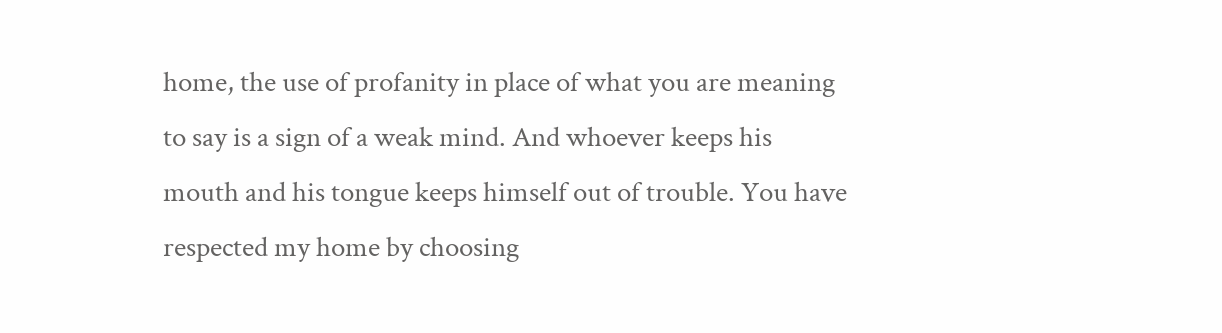home, the use of profanity in place of what you are meaning to say is a sign of a weak mind. And whoever keeps his mouth and his tongue keeps himself out of trouble. You have respected my home by choosing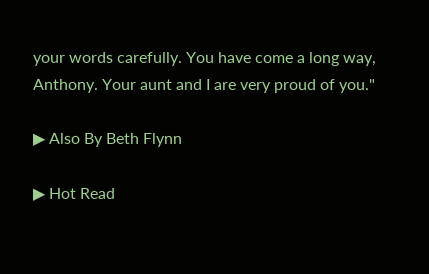your words carefully. You have come a long way, Anthony. Your aunt and I are very proud of you."

▶ Also By Beth Flynn

▶ Hot Read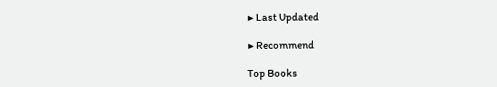▶ Last Updated

▶ Recommend

Top Books